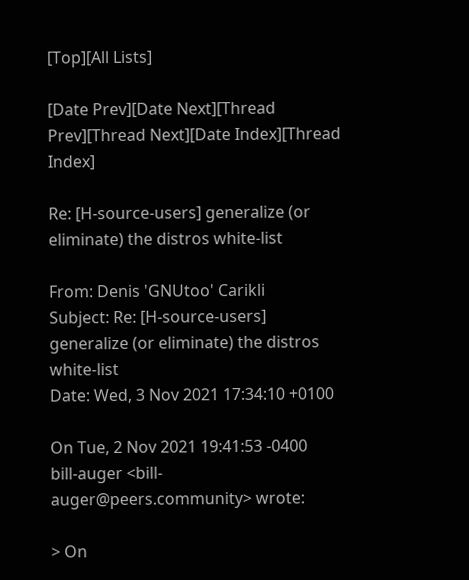[Top][All Lists]

[Date Prev][Date Next][Thread Prev][Thread Next][Date Index][Thread Index]

Re: [H-source-users] generalize (or eliminate) the distros white-list

From: Denis 'GNUtoo' Carikli
Subject: Re: [H-source-users] generalize (or eliminate) the distros white-list
Date: Wed, 3 Nov 2021 17:34:10 +0100

On Tue, 2 Nov 2021 19:41:53 -0400
bill-auger <bill-auger@peers.community> wrote:

> On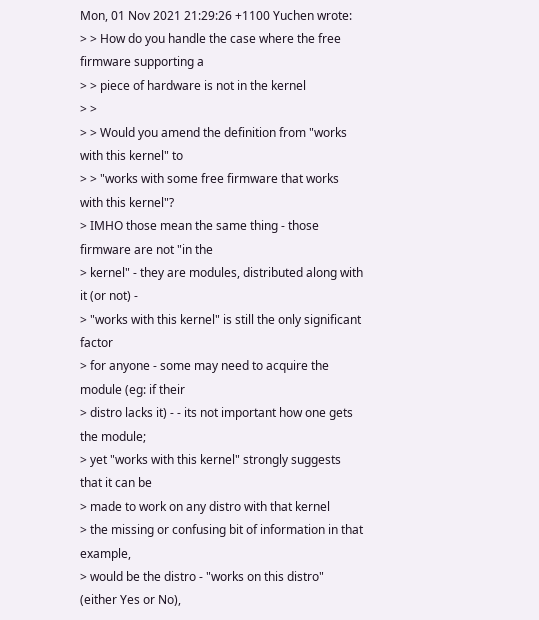Mon, 01 Nov 2021 21:29:26 +1100 Yuchen wrote:
> > How do you handle the case where the free firmware supporting a
> > piece of hardware is not in the kernel
> >
> > Would you amend the definition from "works with this kernel" to
> > "works with some free firmware that works with this kernel"?
> IMHO those mean the same thing - those firmware are not "in the
> kernel" - they are modules, distributed along with it (or not) -
> "works with this kernel" is still the only significant factor
> for anyone - some may need to acquire the module (eg: if their
> distro lacks it) - - its not important how one gets the module;
> yet "works with this kernel" strongly suggests that it can be
> made to work on any distro with that kernel
> the missing or confusing bit of information in that example,
> would be the distro - "works on this distro" (either Yes or No),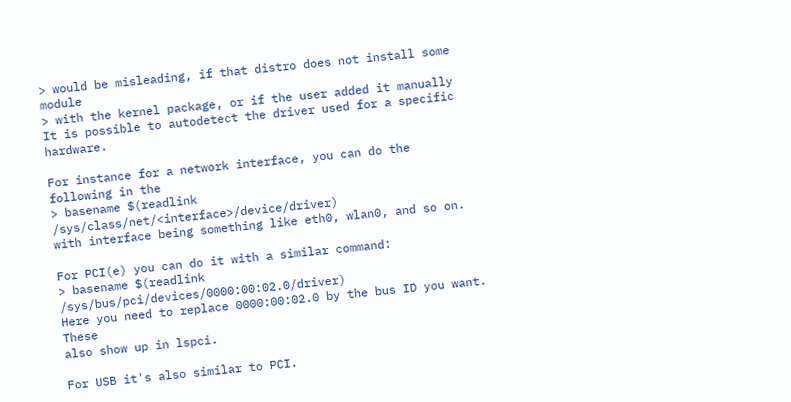> would be misleading, if that distro does not install some module
> with the kernel package, or if the user added it manually
It is possible to autodetect the driver used for a specific hardware.

For instance for a network interface, you can do the following in the
> basename $(readlink /sys/class/net/<interface>/device/driver)
with interface being something like eth0, wlan0, and so on.

For PCI(e) you can do it with a similar command:
> basename $(readlink /sys/bus/pci/devices/0000:00:02.0/driver)
Here you need to replace 0000:00:02.0 by the bus ID you want. These
also show up in lspci.

For USB it's also similar to PCI.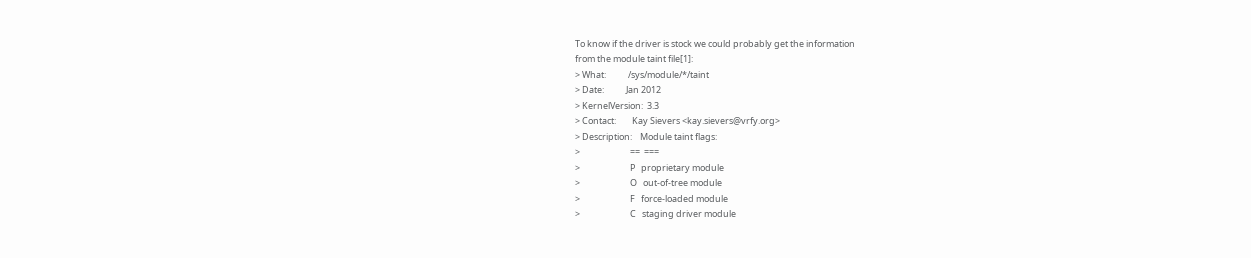To know if the driver is stock we could probably get the information
from the module taint file[1]:
> What:           /sys/module/*/taint
> Date:           Jan 2012
> KernelVersion:  3.3
> Contact:        Kay Sievers <kay.sievers@vrfy.org>
> Description:    Module taint flags:
>                         ==  ===
>                         P   proprietary module
>                         O   out-of-tree module
>                         F   force-loaded module
>                         C   staging driver module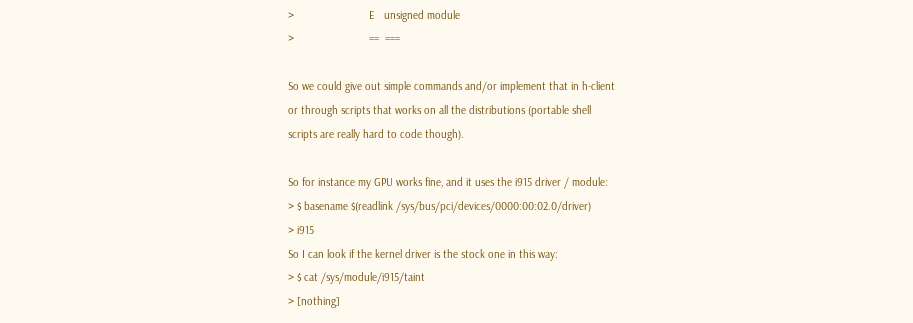>                         E   unsigned module
>                         ==  ===

So we could give out simple commands and/or implement that in h-client
or through scripts that works on all the distributions (portable shell
scripts are really hard to code though).

So for instance my GPU works fine, and it uses the i915 driver / module:
> $ basename $(readlink /sys/bus/pci/devices/0000:00:02.0/driver)
> i915
So I can look if the kernel driver is the stock one in this way:
> $ cat /sys/module/i915/taint
> [nothing]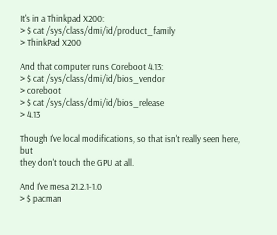It's in a Thinkpad X200:
> $ cat /sys/class/dmi/id/product_family
> ThinkPad X200

And that computer runs Coreboot 4.13:
> $ cat /sys/class/dmi/id/bios_vendor
> coreboot
> $ cat /sys/class/dmi/id/bios_release
> 4.13

Though I've local modifications, so that isn't really seen here, but
they don't touch the GPU at all.

And I've mesa 21.2.1-1.0
> $ pacman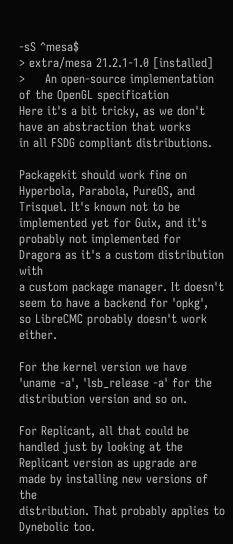-sS ^mesa$
> extra/mesa 21.2.1-1.0 [installed]
>     An open-source implementation of the OpenGL specification
Here it's a bit tricky, as we don't have an abstraction that works
in all FSDG compliant distributions.

Packagekit should work fine on Hyperbola, Parabola, PureOS, and
Trisquel. It's known not to be implemented yet for Guix, and it's
probably not implemented for Dragora as it's a custom distribution with
a custom package manager. It doesn't seem to have a backend for 'opkg',
so LibreCMC probably doesn't work either.

For the kernel version we have 'uname -a', 'lsb_release -a' for the
distribution version and so on.

For Replicant, all that could be handled just by looking at the
Replicant version as upgrade are made by installing new versions of the
distribution. That probably applies to Dynebolic too.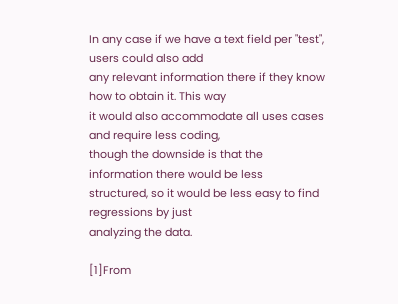In any case if we have a text field per "test", users could also add
any relevant information there if they know how to obtain it. This way
it would also accommodate all uses cases and require less coding,
though the downside is that the information there would be less
structured, so it would be less easy to find regressions by just
analyzing the data.

[1]From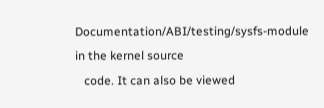Documentation/ABI/testing/sysfs-module in the kernel source
   code. It can also be viewed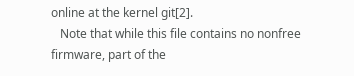online at the kernel git[2].
   Note that while this file contains no nonfree firmware, part of the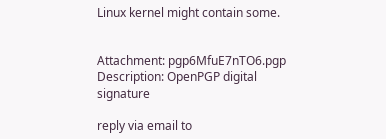Linux kernel might contain some.


Attachment: pgp6MfuE7nTO6.pgp
Description: OpenPGP digital signature

reply via email to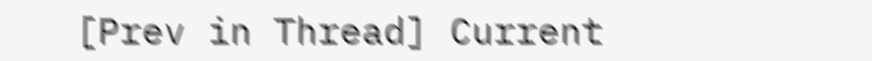[Prev in Thread] Current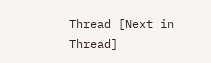Thread [Next in Thread]